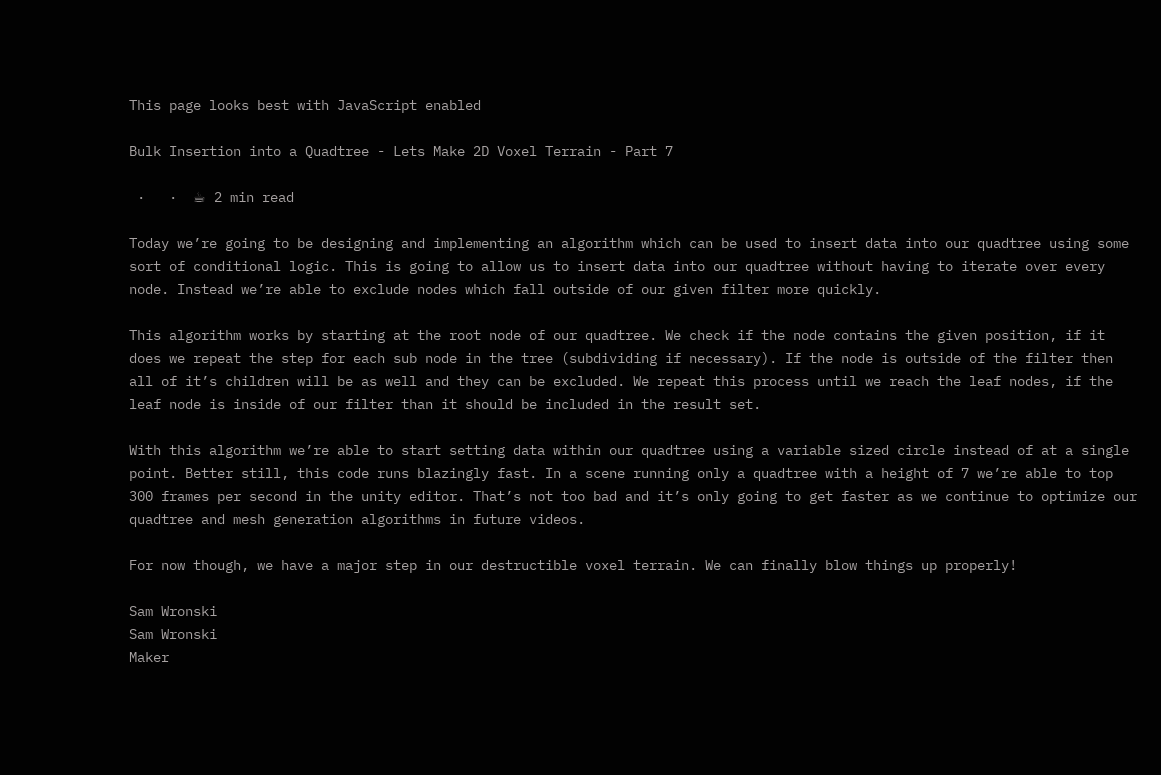This page looks best with JavaScript enabled

Bulk Insertion into a Quadtree - Lets Make 2D Voxel Terrain - Part 7

 ·   ·  ☕ 2 min read

Today we’re going to be designing and implementing an algorithm which can be used to insert data into our quadtree using some sort of conditional logic. This is going to allow us to insert data into our quadtree without having to iterate over every node. Instead we’re able to exclude nodes which fall outside of our given filter more quickly.

This algorithm works by starting at the root node of our quadtree. We check if the node contains the given position, if it does we repeat the step for each sub node in the tree (subdividing if necessary). If the node is outside of the filter then all of it’s children will be as well and they can be excluded. We repeat this process until we reach the leaf nodes, if the leaf node is inside of our filter than it should be included in the result set.

With this algorithm we’re able to start setting data within our quadtree using a variable sized circle instead of at a single point. Better still, this code runs blazingly fast. In a scene running only a quadtree with a height of 7 we’re able to top 300 frames per second in the unity editor. That’s not too bad and it’s only going to get faster as we continue to optimize our quadtree and mesh generation algorithms in future videos.

For now though, we have a major step in our destructible voxel terrain. We can finally blow things up properly!

Sam Wronski
Sam Wronski
Maker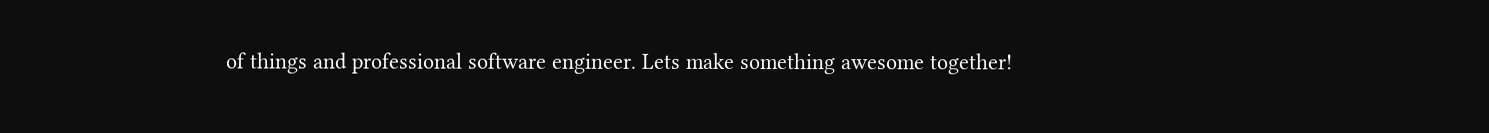of things and professional software engineer. Lets make something awesome together!